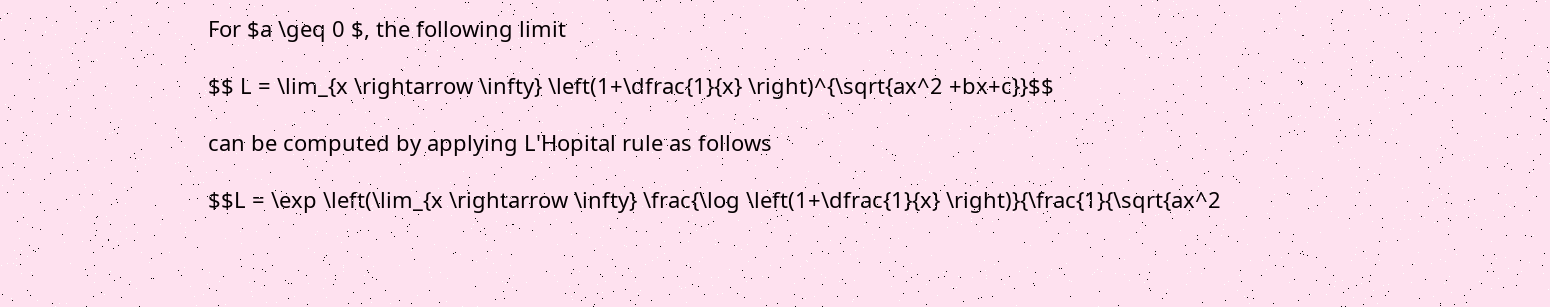For $a \geq 0 $, the following limit

$$ L = \lim_{x \rightarrow \infty} \left(1+\dfrac{1}{x} \right)^{\sqrt{ax^2 +bx+c}}$$

can be computed by applying L'Hopital rule as follows

$$L = \exp \left(\lim_{x \rightarrow \infty} \frac{\log \left(1+\dfrac{1}{x} \right)}{\frac{1}{\sqrt{ax^2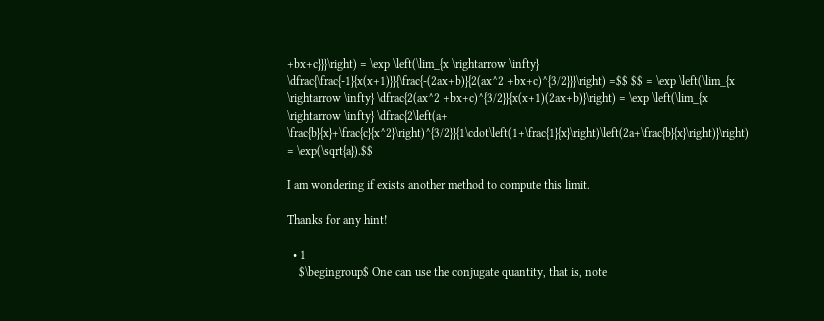+bx+c}}}\right) = \exp \left(\lim_{x \rightarrow \infty} \dfrac{\frac{-1}{x(x+1)}}{\frac{-(2ax+b)}{2(ax^2 +bx+c)^{3/2}}}\right) =$$ $$ = \exp \left(\lim_{x \rightarrow \infty} \dfrac{2(ax^2 +bx+c)^{3/2}}{x(x+1)(2ax+b)}\right) = \exp \left(\lim_{x \rightarrow \infty} \dfrac{2\left(a+ \frac{b}{x}+\frac{c}{x^2}\right)^{3/2}}{1\cdot\left(1+\frac{1}{x}\right)\left(2a+\frac{b}{x}\right)}\right) = \exp(\sqrt{a}).$$

I am wondering if exists another method to compute this limit.

Thanks for any hint!

  • 1
    $\begingroup$ One can use the conjugate quantity, that is, note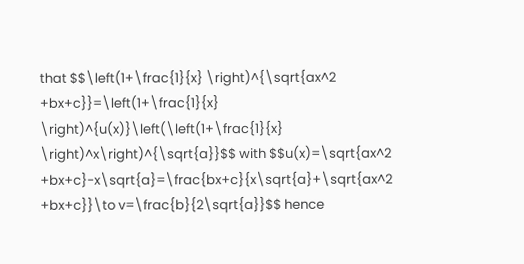that $$\left(1+\frac{1}{x} \right)^{\sqrt{ax^2 +bx+c}}=\left(1+\frac{1}{x} \right)^{u(x)}\left(\left(1+\frac{1}{x} \right)^x\right)^{\sqrt{a}}$$ with $$u(x)=\sqrt{ax^2 +bx+c}-x\sqrt{a}=\frac{bx+c}{x\sqrt{a}+\sqrt{ax^2 +bx+c}}\to v=\frac{b}{2\sqrt{a}}$$ hence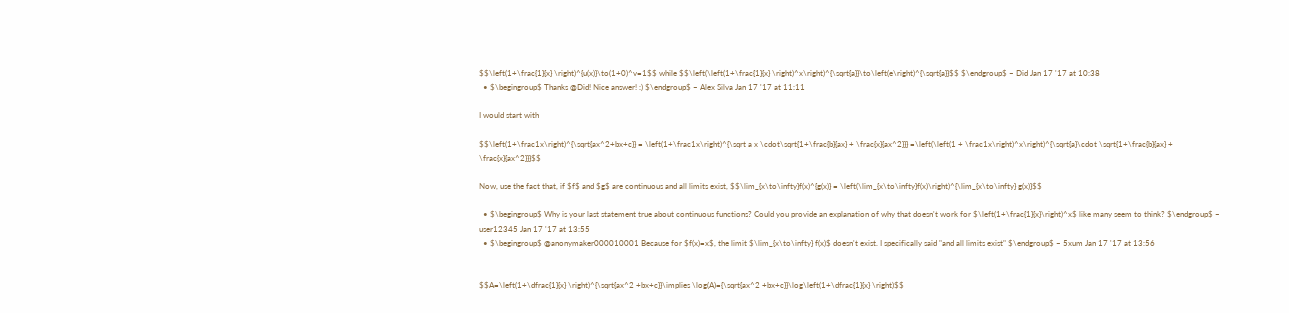$$\left(1+\frac{1}{x} \right)^{u(x)}\to(1+0)^v=1$$ while $$\left(\left(1+\frac{1}{x} \right)^x\right)^{\sqrt{a}}\to\left(e\right)^{\sqrt{a}}$$ $\endgroup$ – Did Jan 17 '17 at 10:38
  • $\begingroup$ Thanks @Did! Nice answer! :) $\endgroup$ – Alex Silva Jan 17 '17 at 11:11

I would start with

$$\left(1+\frac1x\right)^{\sqrt{ax^2+bx+c}} = \left(1+\frac1x\right)^{\sqrt a x \cdot\sqrt{1+\frac{b}{ax} + \frac{x}{ax^2}}} =\left(\left(1 + \frac1x\right)^x\right)^{\sqrt{a}\cdot \sqrt{1+\frac{b}{ax} + \frac{x}{ax^2}}}$$

Now, use the fact that, if $f$ and $g$ are continuous and all limits exist, $$\lim_{x\to\infty}f(x)^{g(x)} = \left(\lim_{x\to\infty}f(x)\right)^{\lim_{x\to\infty} g(x)}$$

  • $\begingroup$ Why is your last statement true about continuous functions? Could you provide an explanation of why that doesn't work for $\left(1+\frac{1}{x}\right)^x$ like many seem to think? $\endgroup$ – user12345 Jan 17 '17 at 13:55
  • $\begingroup$ @anonymaker000010001 Because for $f(x)=x$, the limit $\lim_{x\to\infty} f(x)$ doesn't exist. I specifically said "and all limits exist" $\endgroup$ – 5xum Jan 17 '17 at 13:56


$$A=\left(1+\dfrac{1}{x} \right)^{\sqrt{ax^2 +bx+c}}\implies \log(A)={\sqrt{ax^2 +bx+c}}\log\left(1+\dfrac{1}{x} \right)$$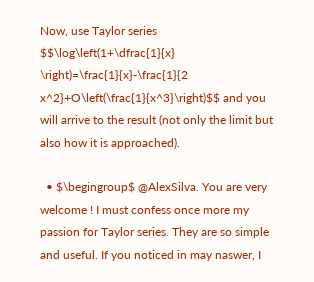Now, use Taylor series $$\log\left(1+\dfrac{1}{x} \right)=\frac{1}{x}-\frac{1}{2 x^2}+O\left(\frac{1}{x^3}\right)$$ and you will arrive to the result (not only the limit but also how it is approached).

  • $\begingroup$ @AlexSilva. You are very welcome ! I must confess once more my passion for Taylor series. They are so simple and useful. If you noticed in may naswer, I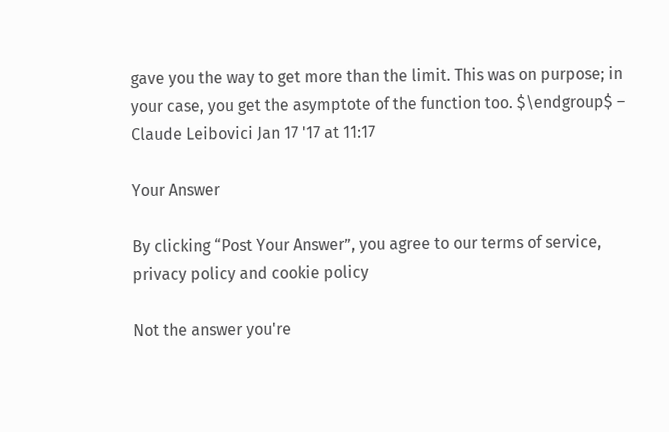gave you the way to get more than the limit. This was on purpose; in your case, you get the asymptote of the function too. $\endgroup$ – Claude Leibovici Jan 17 '17 at 11:17

Your Answer

By clicking “Post Your Answer”, you agree to our terms of service, privacy policy and cookie policy

Not the answer you're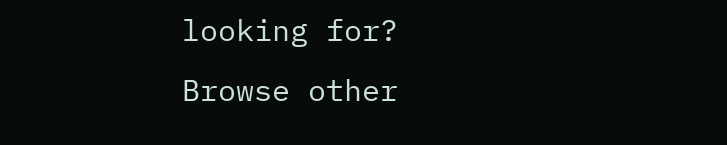looking for? Browse other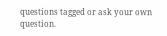questions tagged or ask your own question.